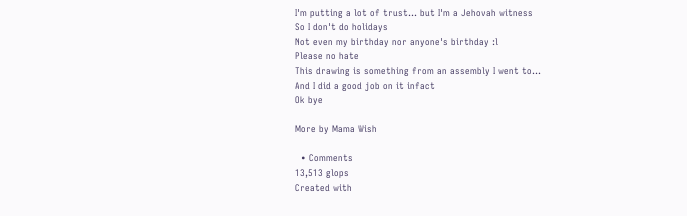I'm putting a lot of trust... but I'm a Jehovah witness
So I don't do holidays
Not even my birthday nor anyone's birthday :l
Please no hate
This drawing is something from an assembly I went to...
And I did a good job on it infact
Ok bye

More by Mama Wish

  • Comments
13,513 glops
Created with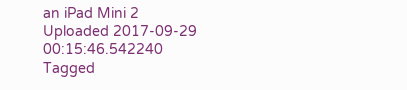an iPad Mini 2
Uploaded 2017-09-29 00:15:46.542240
Tagged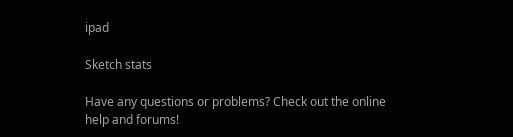ipad

Sketch stats

Have any questions or problems? Check out the online help and forums!